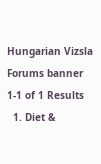Hungarian Vizsla Forums banner
1-1 of 1 Results
  1. Diet &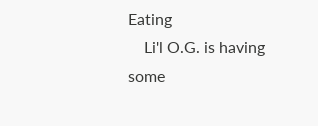Eating
    Li'l O.G. is having some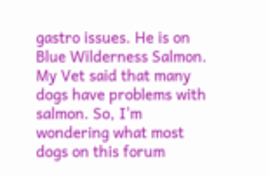gastro issues. He is on Blue Wilderness Salmon. My Vet said that many dogs have problems with salmon. So, I'm wondering what most dogs on this forum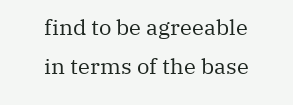find to be agreeable in terms of the base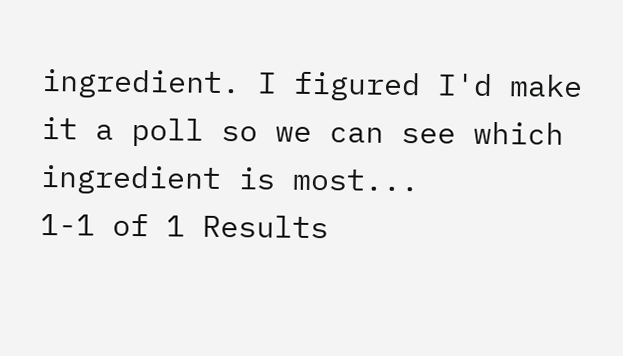ingredient. I figured I'd make it a poll so we can see which ingredient is most...
1-1 of 1 Results